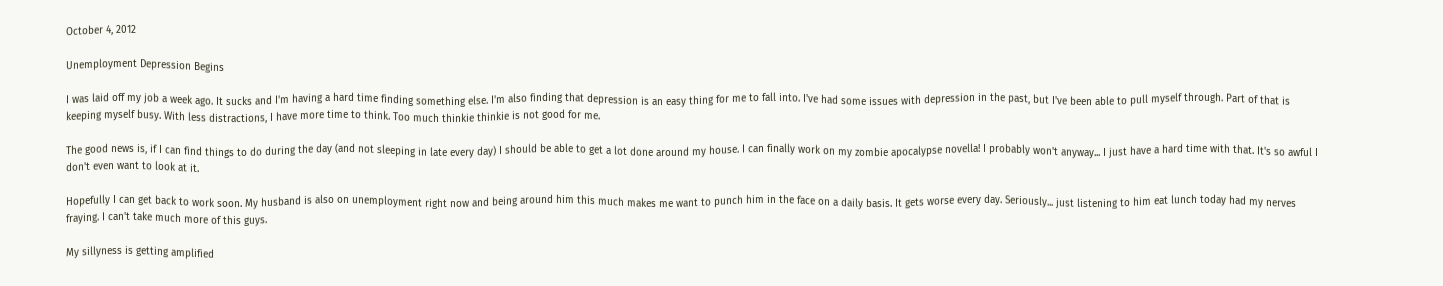October 4, 2012

Unemployment Depression Begins

I was laid off my job a week ago. It sucks and I'm having a hard time finding something else. I'm also finding that depression is an easy thing for me to fall into. I've had some issues with depression in the past, but I've been able to pull myself through. Part of that is keeping myself busy. With less distractions, I have more time to think. Too much thinkie thinkie is not good for me.

The good news is, if I can find things to do during the day (and not sleeping in late every day) I should be able to get a lot done around my house. I can finally work on my zombie apocalypse novella! I probably won't anyway... I just have a hard time with that. It's so awful I don't even want to look at it.

Hopefully I can get back to work soon. My husband is also on unemployment right now and being around him this much makes me want to punch him in the face on a daily basis. It gets worse every day. Seriously... just listening to him eat lunch today had my nerves fraying. I can't take much more of this guys.

My sillyness is getting amplified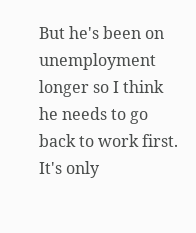But he's been on unemployment longer so I think he needs to go back to work first. It's only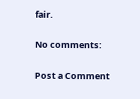fair.

No comments:

Post a Comment